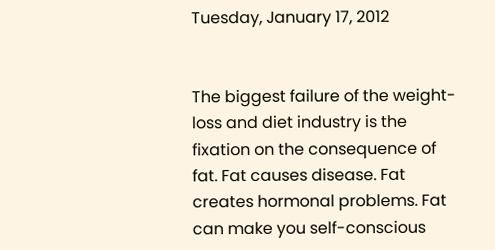Tuesday, January 17, 2012


The biggest failure of the weight-loss and diet industry is the fixation on the consequence of fat. Fat causes disease. Fat creates hormonal problems. Fat can make you self-conscious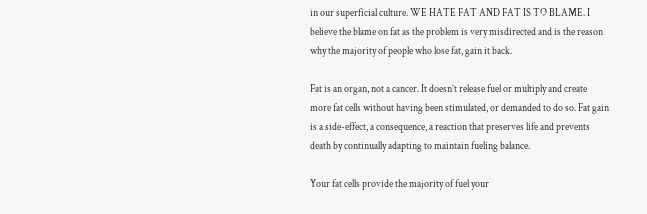in our superficial culture. WE HATE FAT AND FAT IS TO BLAME. I believe the blame on fat as the problem is very misdirected and is the reason why the majority of people who lose fat, gain it back.

Fat is an organ, not a cancer. It doesn’t release fuel or multiply and create more fat cells without having been stimulated, or demanded to do so. Fat gain is a side-effect, a consequence, a reaction that preserves life and prevents death by continually adapting to maintain fueling balance.

Your fat cells provide the majority of fuel your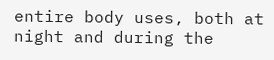entire body uses, both at night and during the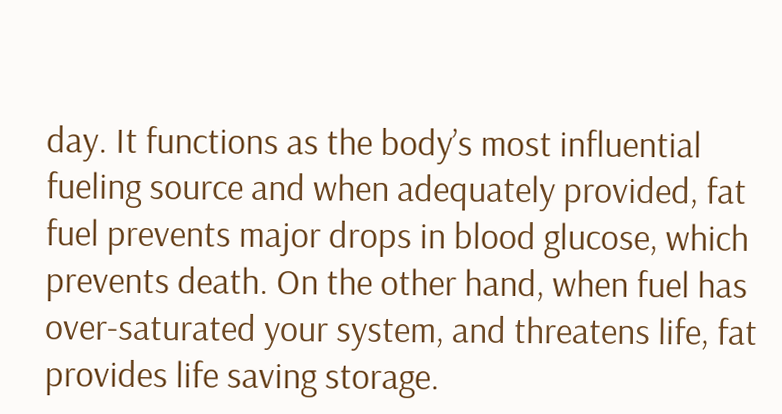day. It functions as the body’s most influential fueling source and when adequately provided, fat fuel prevents major drops in blood glucose, which prevents death. On the other hand, when fuel has over-saturated your system, and threatens life, fat provides life saving storage.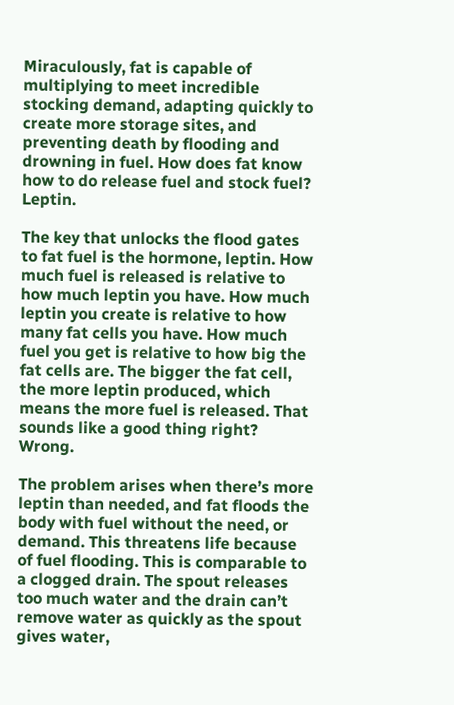Miraculously, fat is capable of multiplying to meet incredible stocking demand, adapting quickly to create more storage sites, and preventing death by flooding and drowning in fuel. How does fat know how to do release fuel and stock fuel? Leptin.

The key that unlocks the flood gates to fat fuel is the hormone, leptin. How much fuel is released is relative to how much leptin you have. How much leptin you create is relative to how many fat cells you have. How much fuel you get is relative to how big the fat cells are. The bigger the fat cell, the more leptin produced, which means the more fuel is released. That sounds like a good thing right? Wrong.

The problem arises when there’s more leptin than needed, and fat floods the body with fuel without the need, or demand. This threatens life because of fuel flooding. This is comparable to a clogged drain. The spout releases too much water and the drain can’t remove water as quickly as the spout gives water,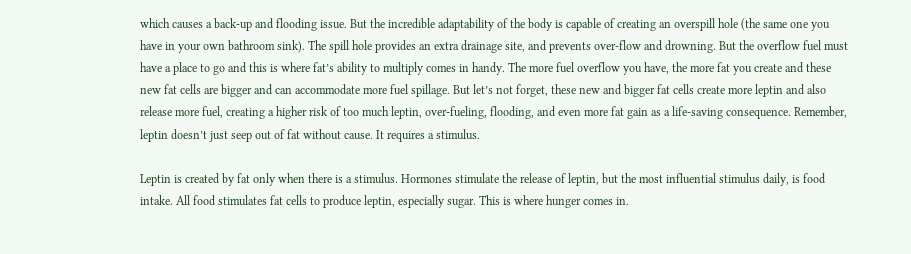which causes a back-up and flooding issue. But the incredible adaptability of the body is capable of creating an overspill hole (the same one you have in your own bathroom sink). The spill hole provides an extra drainage site, and prevents over-flow and drowning. But the overflow fuel must have a place to go and this is where fat’s ability to multiply comes in handy. The more fuel overflow you have, the more fat you create and these new fat cells are bigger and can accommodate more fuel spillage. But let’s not forget, these new and bigger fat cells create more leptin and also release more fuel, creating a higher risk of too much leptin, over-fueling, flooding, and even more fat gain as a life-saving consequence. Remember, leptin doesn’t just seep out of fat without cause. It requires a stimulus.

Leptin is created by fat only when there is a stimulus. Hormones stimulate the release of leptin, but the most influential stimulus daily, is food intake. All food stimulates fat cells to produce leptin, especially sugar. This is where hunger comes in.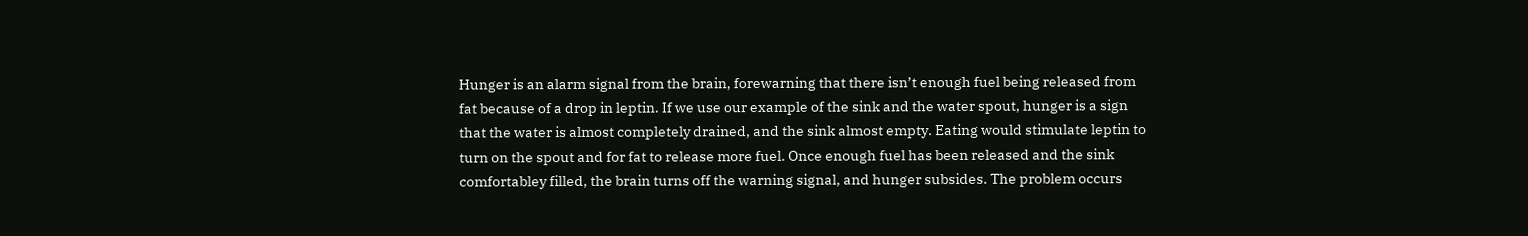Hunger is an alarm signal from the brain, forewarning that there isn’t enough fuel being released from fat because of a drop in leptin. If we use our example of the sink and the water spout, hunger is a sign that the water is almost completely drained, and the sink almost empty. Eating would stimulate leptin to turn on the spout and for fat to release more fuel. Once enough fuel has been released and the sink comfortabley filled, the brain turns off the warning signal, and hunger subsides. The problem occurs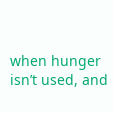when hunger isn’t used, and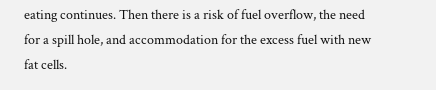eating continues. Then there is a risk of fuel overflow, the need for a spill hole, and accommodation for the excess fuel with new fat cells.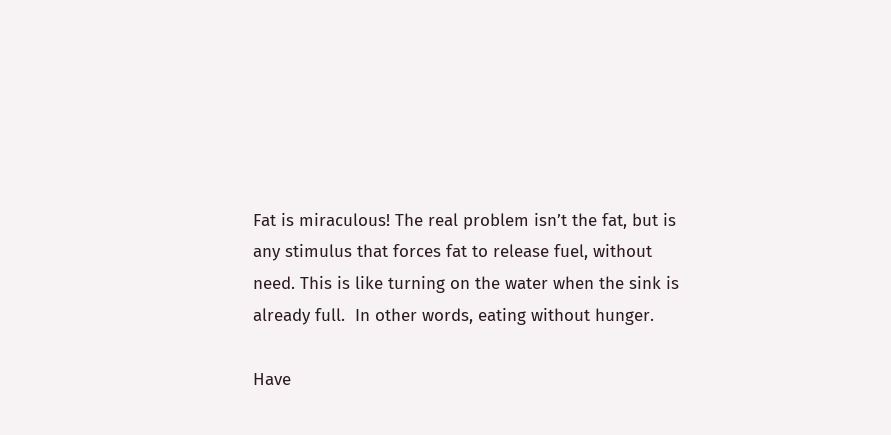Fat is miraculous! The real problem isn’t the fat, but is any stimulus that forces fat to release fuel, without need. This is like turning on the water when the sink is already full.  In other words, eating without hunger.

Have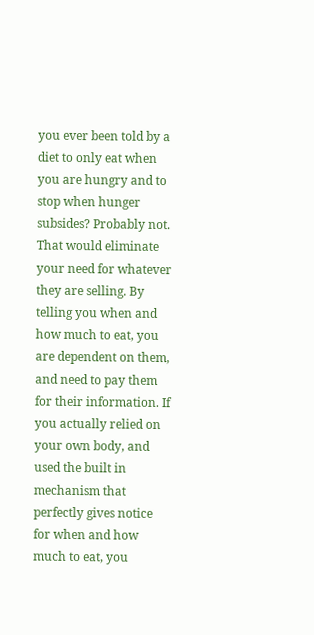you ever been told by a diet to only eat when you are hungry and to stop when hunger subsides? Probably not. That would eliminate your need for whatever they are selling. By telling you when and how much to eat, you are dependent on them, and need to pay them for their information. If you actually relied on your own body, and used the built in mechanism that perfectly gives notice for when and how much to eat, you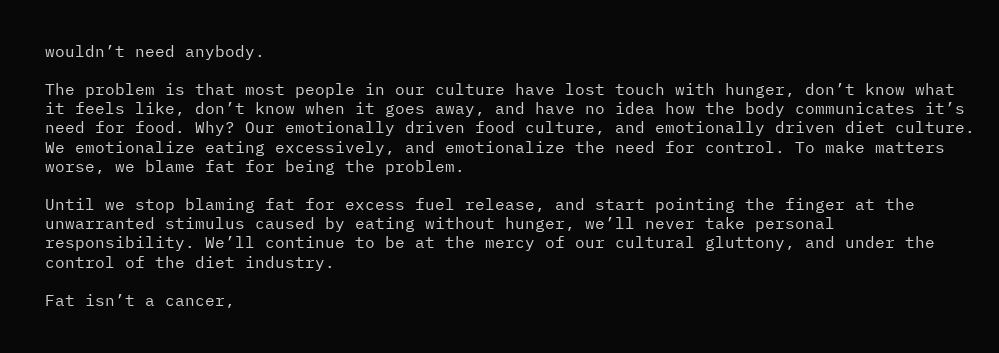wouldn’t need anybody.

The problem is that most people in our culture have lost touch with hunger, don’t know what it feels like, don’t know when it goes away, and have no idea how the body communicates it’s need for food. Why? Our emotionally driven food culture, and emotionally driven diet culture. We emotionalize eating excessively, and emotionalize the need for control. To make matters worse, we blame fat for being the problem.

Until we stop blaming fat for excess fuel release, and start pointing the finger at the unwarranted stimulus caused by eating without hunger, we’ll never take personal responsibility. We’ll continue to be at the mercy of our cultural gluttony, and under the control of the diet industry.

Fat isn’t a cancer,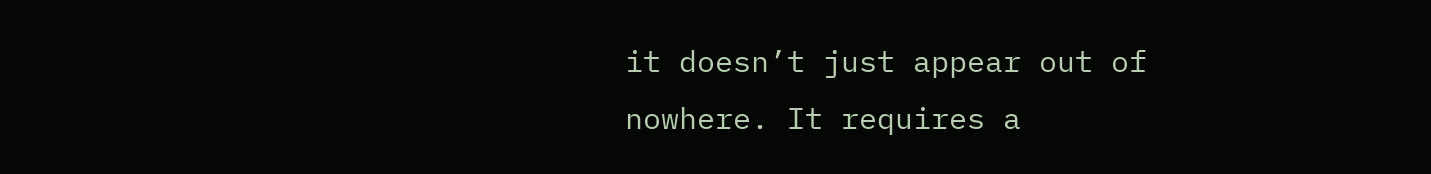it doesn’t just appear out of nowhere. It requires a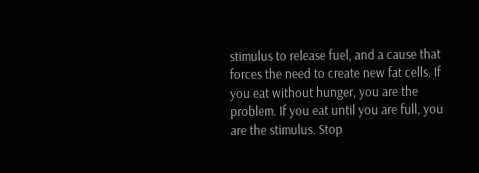stimulus to release fuel, and a cause that forces the need to create new fat cells. If you eat without hunger, you are the problem. If you eat until you are full, you are the stimulus. Stop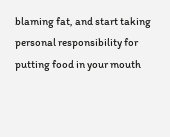blaming fat, and start taking personal responsibility for putting food in your mouth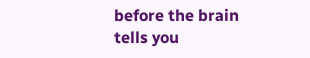before the brain tells you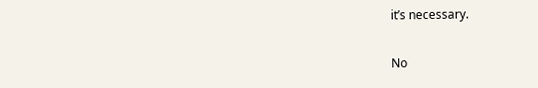it’s necessary.


No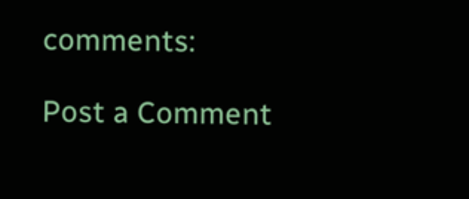comments:

Post a Comment